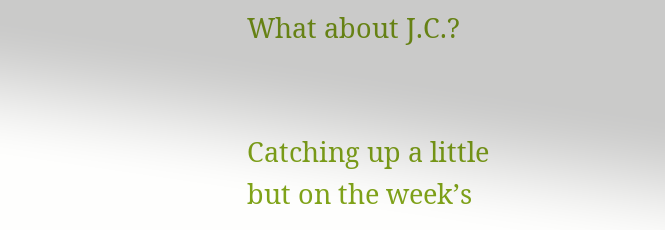What about J.C.?


Catching up a little but on the week’s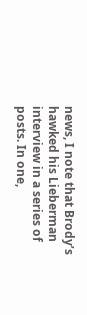news, I note that Brody’s hawked his Lieberman interview in a series of posts. In one,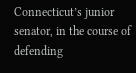Connecticut’s junior senator, in the course of defending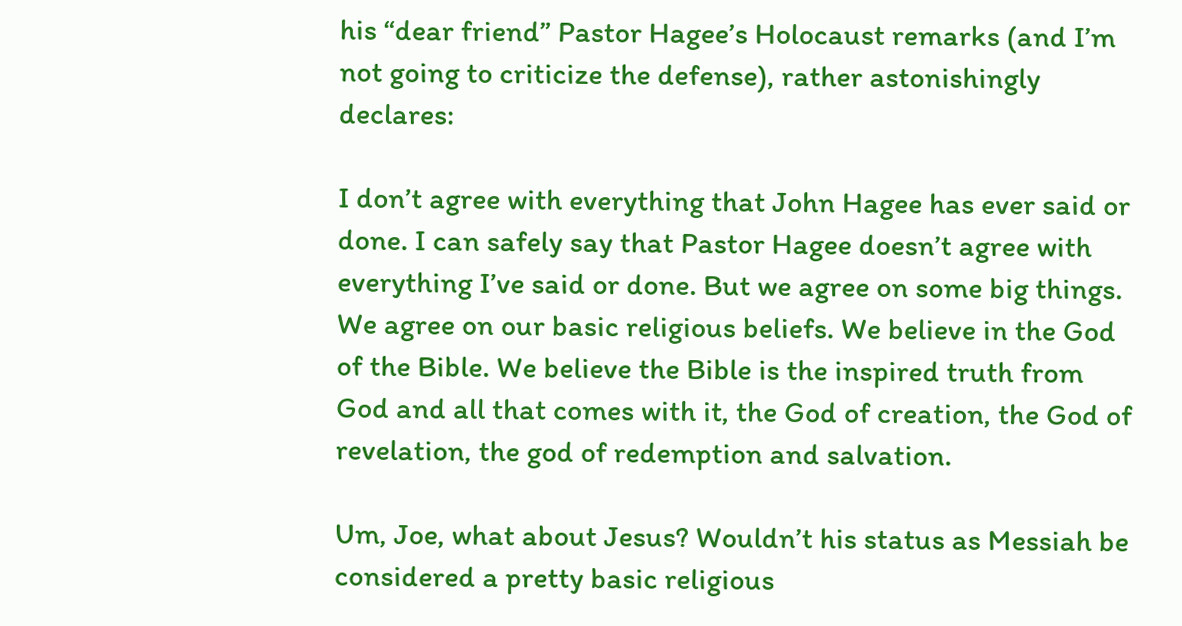his “dear friend” Pastor Hagee’s Holocaust remarks (and I’m not going to criticize the defense), rather astonishingly declares:

I don’t agree with everything that John Hagee has ever said or done. I can safely say that Pastor Hagee doesn’t agree with everything I’ve said or done. But we agree on some big things. We agree on our basic religious beliefs. We believe in the God of the Bible. We believe the Bible is the inspired truth from God and all that comes with it, the God of creation, the God of revelation, the god of redemption and salvation.

Um, Joe, what about Jesus? Wouldn’t his status as Messiah be considered a pretty basic religious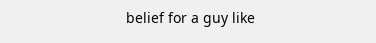belief for a guy like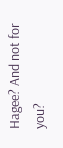Hagee? And not for you?